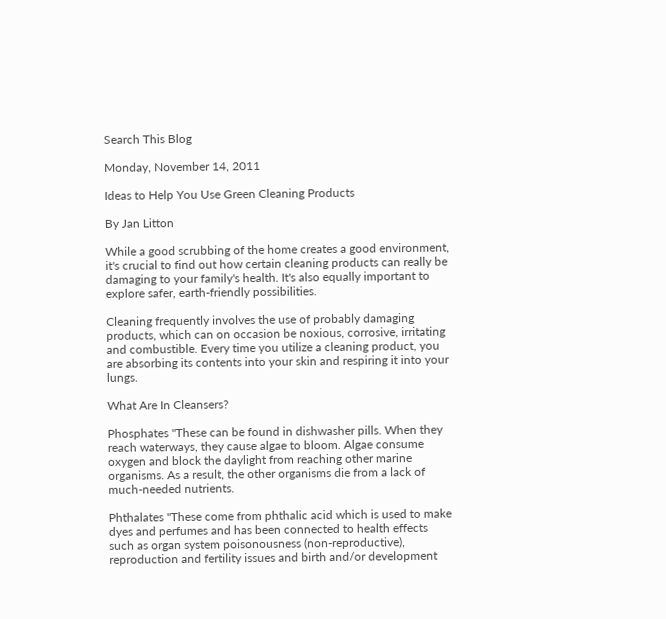Search This Blog

Monday, November 14, 2011

Ideas to Help You Use Green Cleaning Products

By Jan Litton

While a good scrubbing of the home creates a good environment, it's crucial to find out how certain cleaning products can really be damaging to your family's health. It's also equally important to explore safer, earth-friendly possibilities.

Cleaning frequently involves the use of probably damaging products, which can on occasion be noxious, corrosive, irritating and combustible. Every time you utilize a cleaning product, you are absorbing its contents into your skin and respiring it into your lungs.

What Are In Cleansers?

Phosphates "These can be found in dishwasher pills. When they reach waterways, they cause algae to bloom. Algae consume oxygen and block the daylight from reaching other marine organisms. As a result, the other organisms die from a lack of much-needed nutrients.

Phthalates "These come from phthalic acid which is used to make dyes and perfumes and has been connected to health effects such as organ system poisonousness (non-reproductive), reproduction and fertility issues and birth and/or development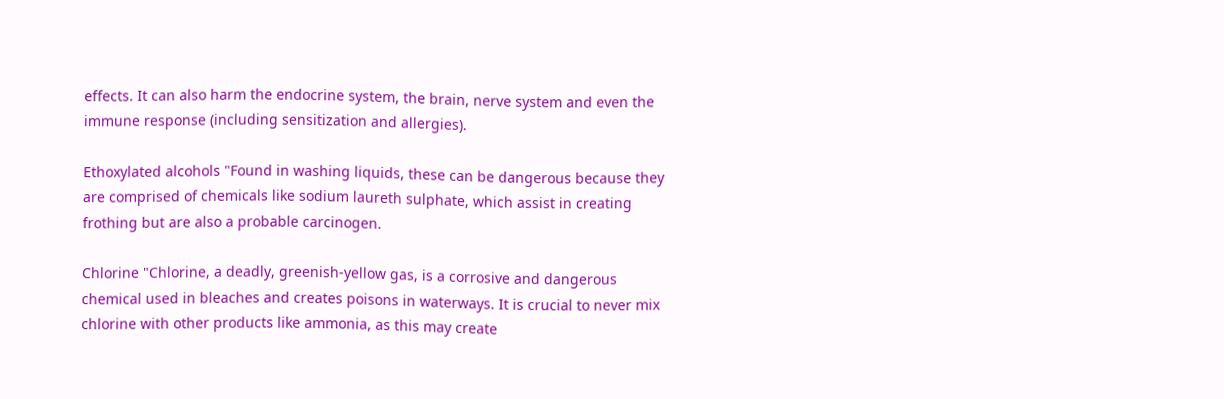effects. It can also harm the endocrine system, the brain, nerve system and even the immune response (including sensitization and allergies).

Ethoxylated alcohols "Found in washing liquids, these can be dangerous because they are comprised of chemicals like sodium laureth sulphate, which assist in creating frothing but are also a probable carcinogen.

Chlorine "Chlorine, a deadly, greenish-yellow gas, is a corrosive and dangerous chemical used in bleaches and creates poisons in waterways. It is crucial to never mix chlorine with other products like ammonia, as this may create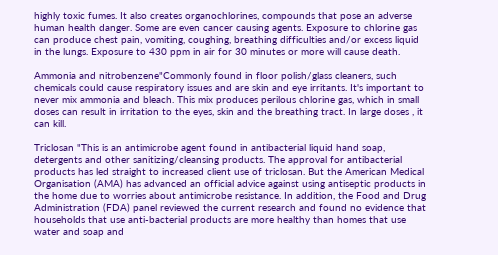highly toxic fumes. It also creates organochlorines, compounds that pose an adverse human health danger. Some are even cancer causing agents. Exposure to chlorine gas can produce chest pain, vomiting, coughing, breathing difficulties and/or excess liquid in the lungs. Exposure to 430 ppm in air for 30 minutes or more will cause death.

Ammonia and nitrobenzene"Commonly found in floor polish/glass cleaners, such chemicals could cause respiratory issues and are skin and eye irritants. It's important to never mix ammonia and bleach. This mix produces perilous chlorine gas, which in small doses can result in irritation to the eyes, skin and the breathing tract. In large doses , it can kill.

Triclosan "This is an antimicrobe agent found in antibacterial liquid hand soap, detergents and other sanitizing/cleansing products. The approval for antibacterial products has led straight to increased client use of triclosan. But the American Medical Organisation (AMA) has advanced an official advice against using antiseptic products in the home due to worries about antimicrobe resistance. In addition, the Food and Drug Administration (FDA) panel reviewed the current research and found no evidence that households that use anti-bacterial products are more healthy than homes that use water and soap and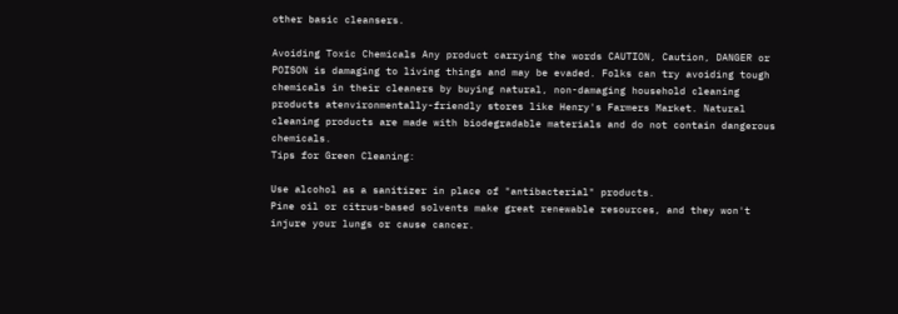other basic cleansers.

Avoiding Toxic Chemicals Any product carrying the words CAUTION, Caution, DANGER or POISON is damaging to living things and may be evaded. Folks can try avoiding tough chemicals in their cleaners by buying natural, non-damaging household cleaning products atenvironmentally-friendly stores like Henry's Farmers Market. Natural cleaning products are made with biodegradable materials and do not contain dangerous chemicals.
Tips for Green Cleaning:

Use alcohol as a sanitizer in place of "antibacterial" products.
Pine oil or citrus-based solvents make great renewable resources, and they won't injure your lungs or cause cancer.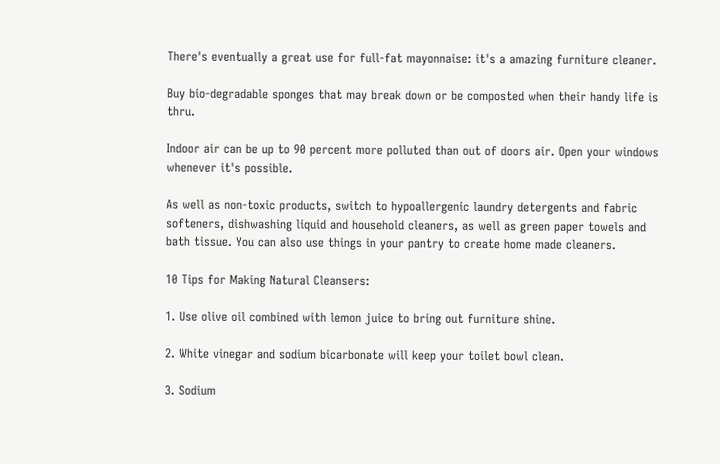There's eventually a great use for full-fat mayonnaise: it's a amazing furniture cleaner.

Buy bio-degradable sponges that may break down or be composted when their handy life is thru.

Indoor air can be up to 90 percent more polluted than out of doors air. Open your windows whenever it's possible.

As well as non-toxic products, switch to hypoallergenic laundry detergents and fabric softeners, dishwashing liquid and household cleaners, as well as green paper towels and bath tissue. You can also use things in your pantry to create home made cleaners.

10 Tips for Making Natural Cleansers:

1. Use olive oil combined with lemon juice to bring out furniture shine.

2. White vinegar and sodium bicarbonate will keep your toilet bowl clean.

3. Sodium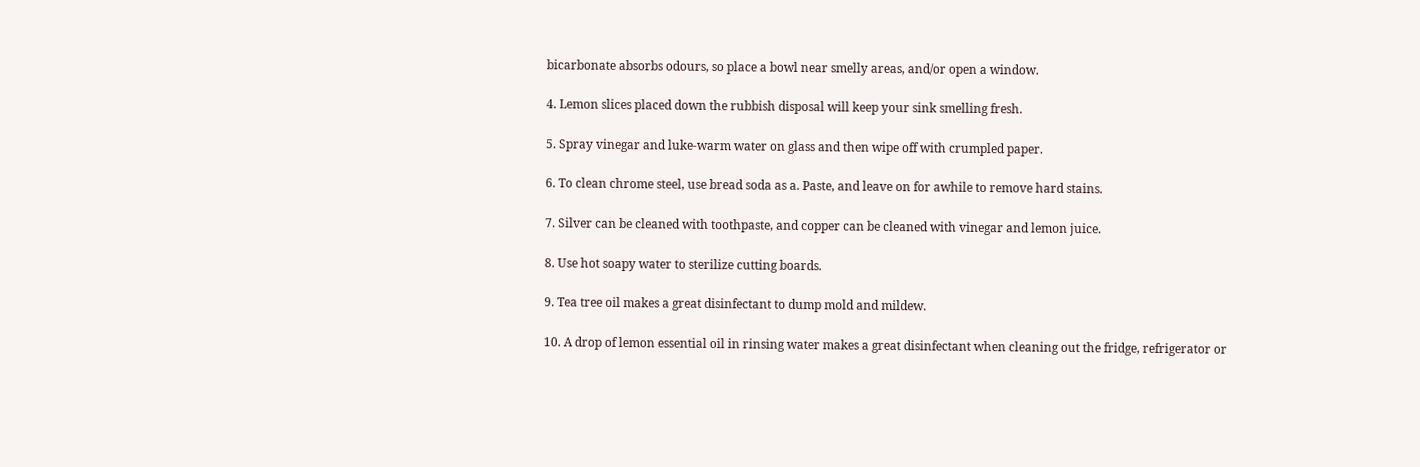bicarbonate absorbs odours, so place a bowl near smelly areas, and/or open a window.

4. Lemon slices placed down the rubbish disposal will keep your sink smelling fresh.

5. Spray vinegar and luke-warm water on glass and then wipe off with crumpled paper.

6. To clean chrome steel, use bread soda as a. Paste, and leave on for awhile to remove hard stains.

7. Silver can be cleaned with toothpaste, and copper can be cleaned with vinegar and lemon juice.

8. Use hot soapy water to sterilize cutting boards.

9. Tea tree oil makes a great disinfectant to dump mold and mildew.

10. A drop of lemon essential oil in rinsing water makes a great disinfectant when cleaning out the fridge, refrigerator or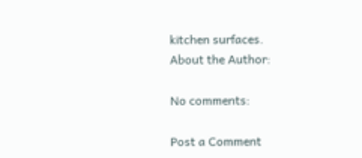kitchen surfaces.
About the Author:

No comments:

Post a Comment